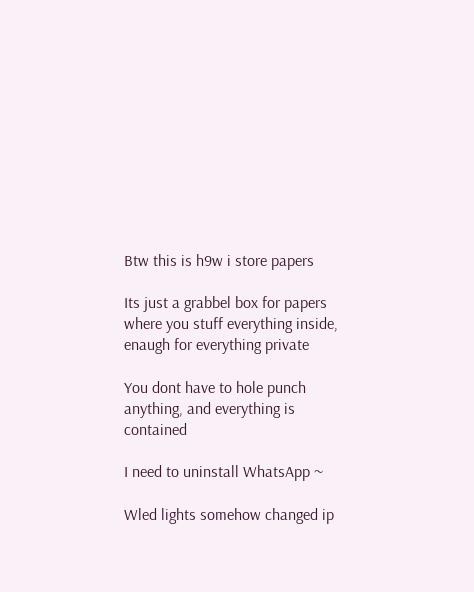Btw this is h9w i store papers

Its just a grabbel box for papers where you stuff everything inside, enaugh for everything private

You dont have to hole punch anything, and everything is contained

I need to uninstall WhatsApp ~

Wled lights somehow changed ip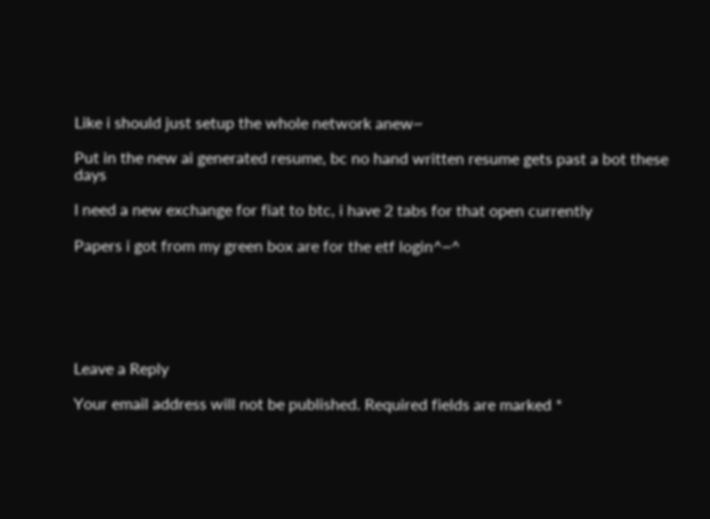Like i should just setup the whole network anew~

Put in the new ai generated resume, bc no hand written resume gets past a bot these days

I need a new exchange for fiat to btc, i have 2 tabs for that open currently

Papers i got from my green box are for the etf login^~^






Leave a Reply

Your email address will not be published. Required fields are marked *